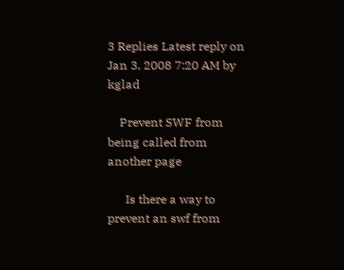3 Replies Latest reply on Jan 3, 2008 7:20 AM by kglad

    Prevent SWF from being called from another page

      Is there a way to prevent an swf from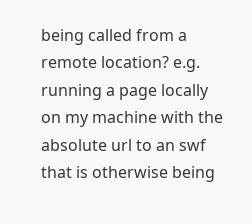being called from a remote location? e.g. running a page locally on my machine with the absolute url to an swf that is otherwise being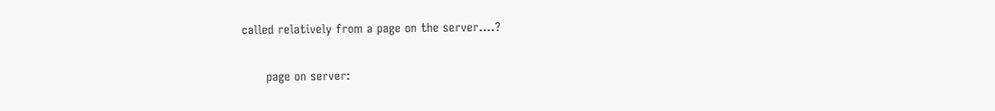called relatively from a page on the server....?

      page on server: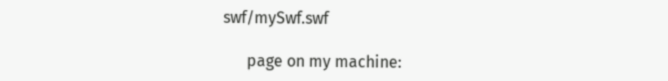swf/mySwf.swf

      page on my machine: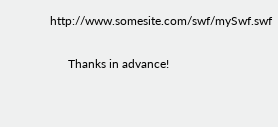http://www.somesite.com/swf/mySwf.swf

      Thanks in advance!